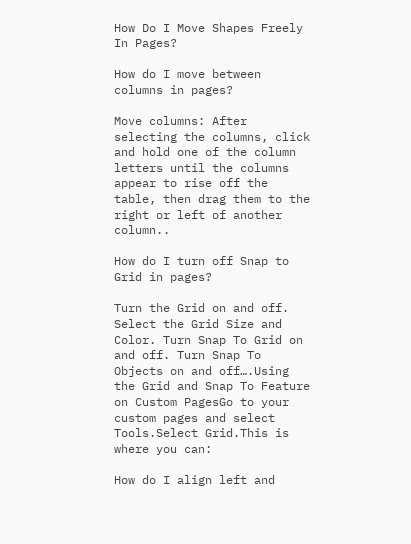How Do I Move Shapes Freely In Pages?

How do I move between columns in pages?

Move columns: After selecting the columns, click and hold one of the column letters until the columns appear to rise off the table, then drag them to the right or left of another column..

How do I turn off Snap to Grid in pages?

Turn the Grid on and off. Select the Grid Size and Color. Turn Snap To Grid on and off. Turn Snap To Objects on and off….Using the Grid and Snap To Feature on Custom PagesGo to your custom pages and select Tools.Select Grid.This is where you can:

How do I align left and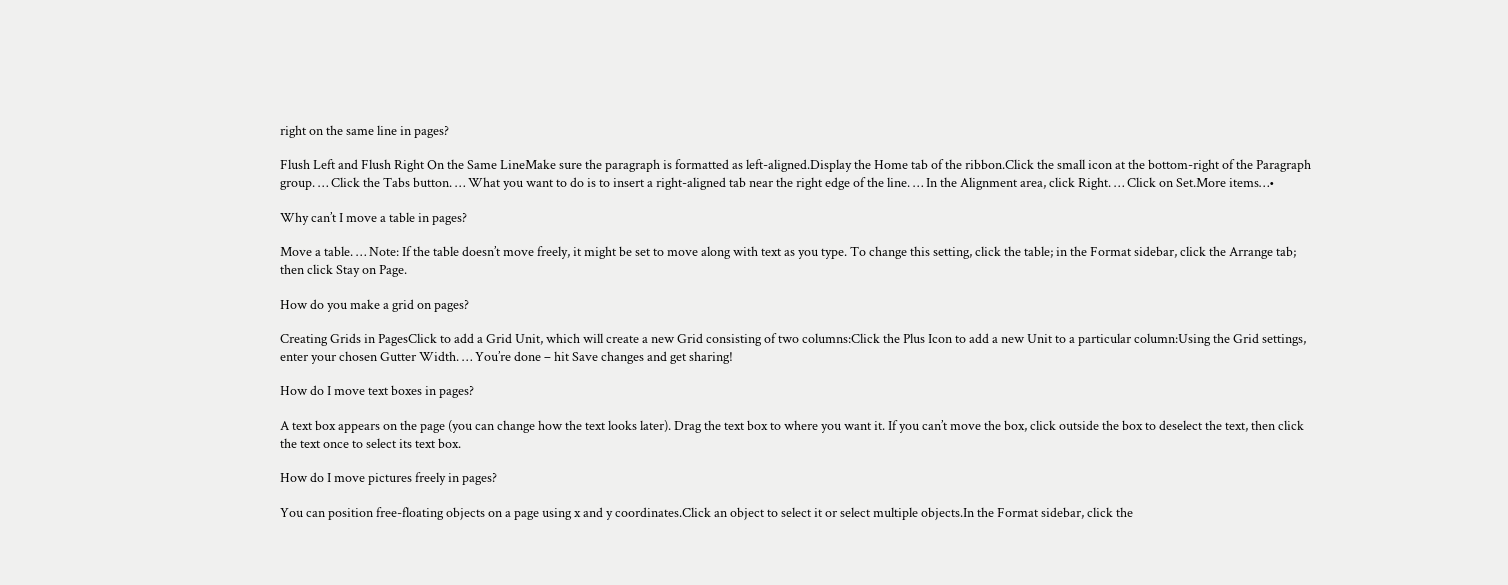right on the same line in pages?

Flush Left and Flush Right On the Same LineMake sure the paragraph is formatted as left-aligned.Display the Home tab of the ribbon.Click the small icon at the bottom-right of the Paragraph group. … Click the Tabs button. … What you want to do is to insert a right-aligned tab near the right edge of the line. … In the Alignment area, click Right. … Click on Set.More items…•

Why can’t I move a table in pages?

Move a table. … Note: If the table doesn’t move freely, it might be set to move along with text as you type. To change this setting, click the table; in the Format sidebar, click the Arrange tab; then click Stay on Page.

How do you make a grid on pages?

Creating Grids in PagesClick to add a Grid Unit, which will create a new Grid consisting of two columns:Click the Plus Icon to add a new Unit to a particular column:Using the Grid settings, enter your chosen Gutter Width. … You’re done – hit Save changes and get sharing!

How do I move text boxes in pages?

A text box appears on the page (you can change how the text looks later). Drag the text box to where you want it. If you can’t move the box, click outside the box to deselect the text, then click the text once to select its text box.

How do I move pictures freely in pages?

You can position free-floating objects on a page using x and y coordinates.Click an object to select it or select multiple objects.In the Format sidebar, click the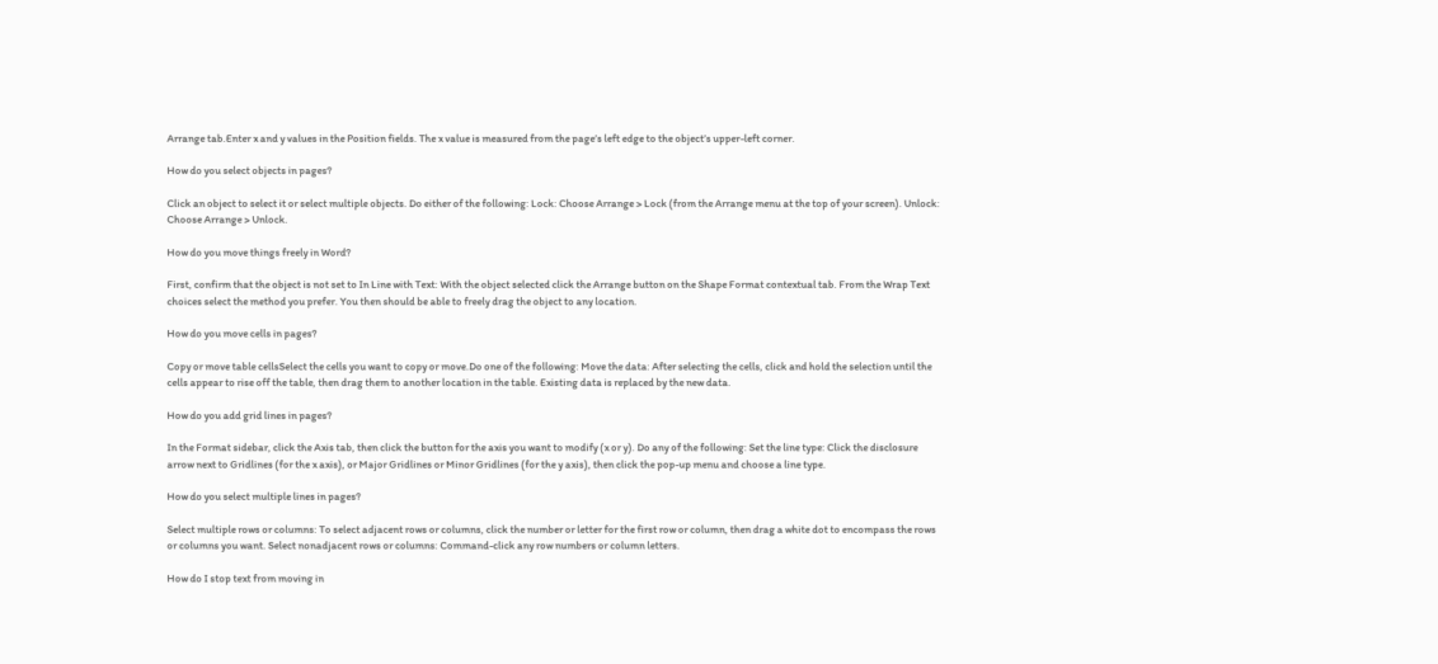Arrange tab.Enter x and y values in the Position fields. The x value is measured from the page’s left edge to the object’s upper-left corner.

How do you select objects in pages?

Click an object to select it or select multiple objects. Do either of the following: Lock: Choose Arrange > Lock (from the Arrange menu at the top of your screen). Unlock: Choose Arrange > Unlock.

How do you move things freely in Word?

First, confirm that the object is not set to In Line with Text: With the object selected click the Arrange button on the Shape Format contextual tab. From the Wrap Text choices select the method you prefer. You then should be able to freely drag the object to any location.

How do you move cells in pages?

Copy or move table cellsSelect the cells you want to copy or move.Do one of the following: Move the data: After selecting the cells, click and hold the selection until the cells appear to rise off the table, then drag them to another location in the table. Existing data is replaced by the new data.

How do you add grid lines in pages?

In the Format sidebar, click the Axis tab, then click the button for the axis you want to modify (x or y). Do any of the following: Set the line type: Click the disclosure arrow next to Gridlines (for the x axis), or Major Gridlines or Minor Gridlines (for the y axis), then click the pop-up menu and choose a line type.

How do you select multiple lines in pages?

Select multiple rows or columns: To select adjacent rows or columns, click the number or letter for the first row or column, then drag a white dot to encompass the rows or columns you want. Select nonadjacent rows or columns: Command-click any row numbers or column letters.

How do I stop text from moving in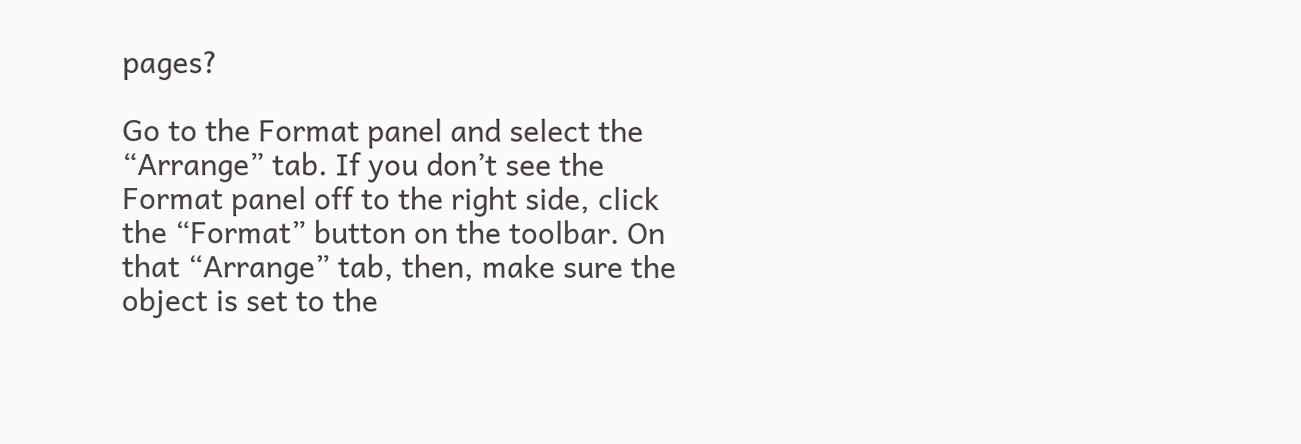pages?

Go to the Format panel and select the “Arrange” tab. If you don’t see the Format panel off to the right side, click the “Format” button on the toolbar. On that “Arrange” tab, then, make sure the object is set to the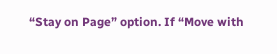“Stay on Page” option. If “Move with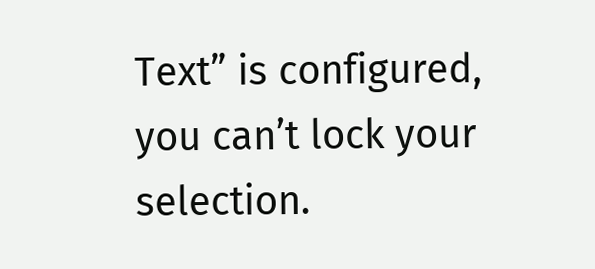Text” is configured, you can’t lock your selection.